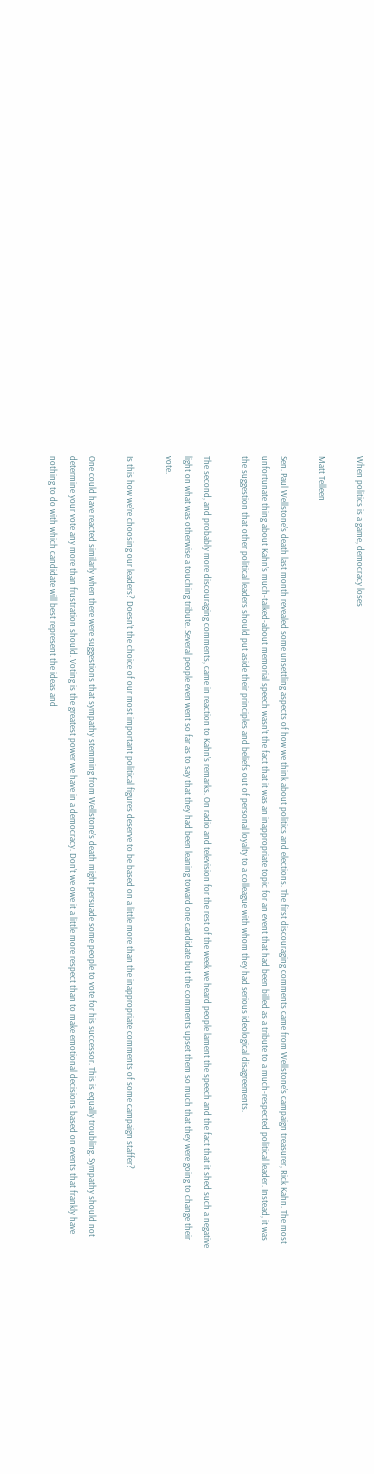When politics is a game, democracy loses

Matt Telleen

Sen. Paul Wellstone’s death last month revealed some unsettling aspects of how we think about politics and elections. The first discouraging comments came from Wellstone’s campaign treasurer, Rick Kahn. The most unfortunate thing about Kahn’s much-talked-about memorial speech wasn’t the fact that it was an inappropriate topic for an event that had been billed as a tribute to a much-respected political leader. Instead, it was the suggestion that other political leaders should put aside their principles and beliefs out of personal loyalty to a colleague with whom they had serious ideological disagreements.

The second, and probably more discouraging comments, came in reaction to Kahn’s remarks. On radio and television for the rest of the week we heard people lament the speech and the fact that it shed such a negative light on what was otherwise a touching tribute. Several people even went so far as to say that they had been leaning toward one candidate but the comments upset them so much that they were going to change their vote.

Is this how we’re choosing our leaders? Doesn’t the choice of our most important political figures deserve to be based on a little more than the inappropriate comments of some campaign staffer?

One could have reacted similarly when there were suggestions that sympathy stemming from Wellstone’s death might persuade some people to vote for his successor. This is equally troubling. Sympathy should not determine your vote any more than frustration should. Voting is the greatest power we have in a democracy. Don’t we owe it a little more respect than to make emotional decisions based on events that frankly have nothing to do with which candidate will best represent the ideas and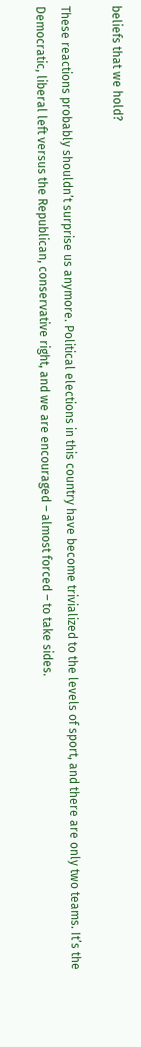beliefs that we hold?

These reactions probably shouldn’t surprise us anymore. Political elections in this country have become trivialized to the levels of sport, and there are only two teams. It’s the Democratic, liberal left versus the Republican, conservative right, and we are encouraged – almost forced – to take sides.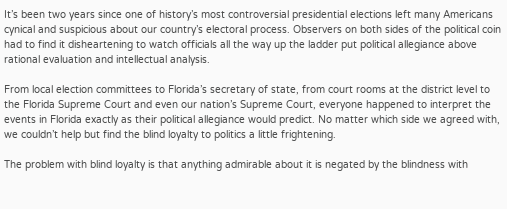It’s been two years since one of history’s most controversial presidential elections left many Americans cynical and suspicious about our country’s electoral process. Observers on both sides of the political coin had to find it disheartening to watch officials all the way up the ladder put political allegiance above rational evaluation and intellectual analysis.

From local election committees to Florida’s secretary of state, from court rooms at the district level to the Florida Supreme Court and even our nation’s Supreme Court, everyone happened to interpret the events in Florida exactly as their political allegiance would predict. No matter which side we agreed with, we couldn’t help but find the blind loyalty to politics a little frightening.

The problem with blind loyalty is that anything admirable about it is negated by the blindness with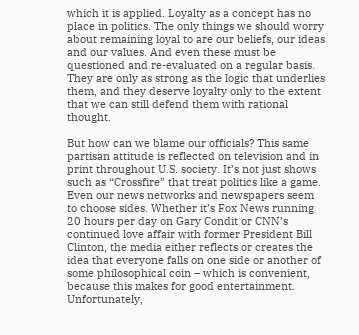which it is applied. Loyalty as a concept has no place in politics. The only things we should worry about remaining loyal to are our beliefs, our ideas and our values. And even these must be questioned and re-evaluated on a regular basis. They are only as strong as the logic that underlies them, and they deserve loyalty only to the extent that we can still defend them with rational thought.

But how can we blame our officials? This same partisan attitude is reflected on television and in print throughout U.S. society. It’s not just shows such as “Crossfire” that treat politics like a game. Even our news networks and newspapers seem to choose sides. Whether it’s Fox News running 20 hours per day on Gary Condit or CNN’s continued love affair with former President Bill Clinton, the media either reflects or creates the idea that everyone falls on one side or another of some philosophical coin – which is convenient, because this makes for good entertainment. Unfortunately,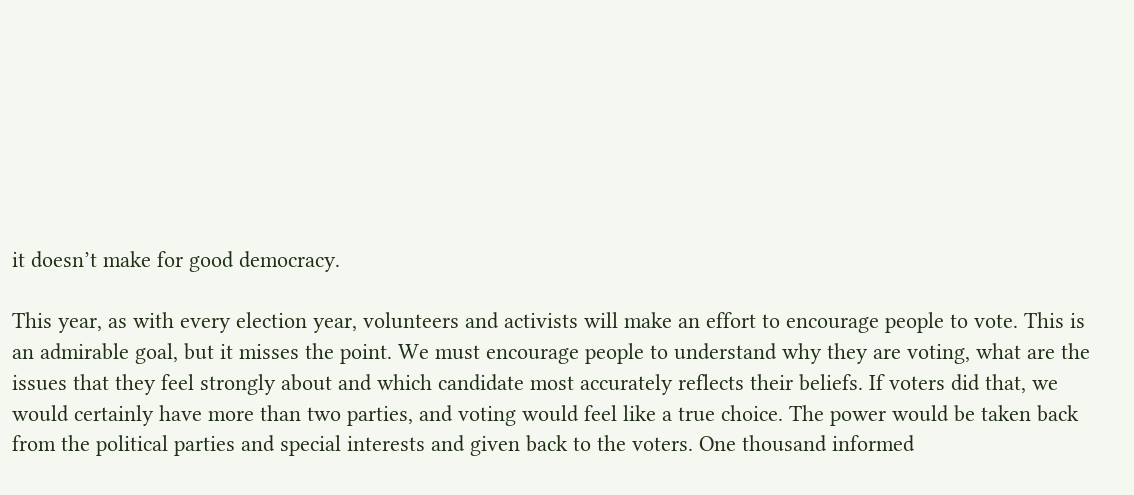it doesn’t make for good democracy.

This year, as with every election year, volunteers and activists will make an effort to encourage people to vote. This is an admirable goal, but it misses the point. We must encourage people to understand why they are voting, what are the issues that they feel strongly about and which candidate most accurately reflects their beliefs. If voters did that, we would certainly have more than two parties, and voting would feel like a true choice. The power would be taken back from the political parties and special interests and given back to the voters. One thousand informed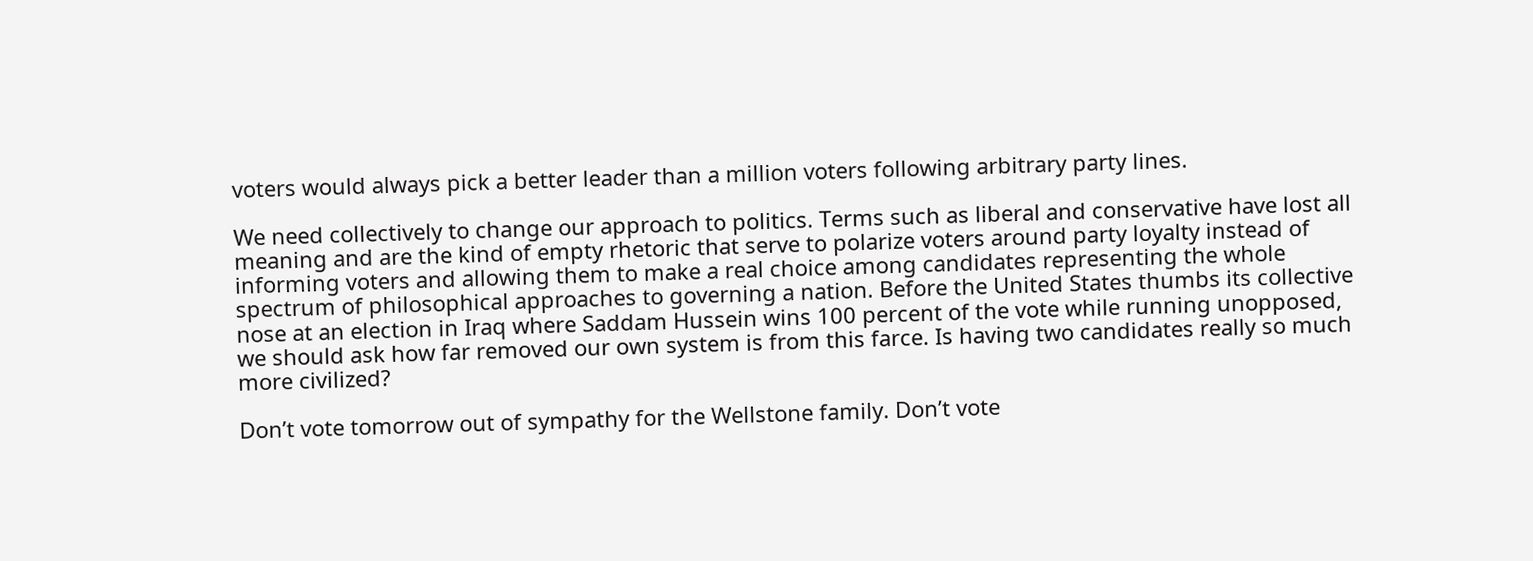voters would always pick a better leader than a million voters following arbitrary party lines.

We need collectively to change our approach to politics. Terms such as liberal and conservative have lost all meaning and are the kind of empty rhetoric that serve to polarize voters around party loyalty instead of informing voters and allowing them to make a real choice among candidates representing the whole spectrum of philosophical approaches to governing a nation. Before the United States thumbs its collective nose at an election in Iraq where Saddam Hussein wins 100 percent of the vote while running unopposed, we should ask how far removed our own system is from this farce. Is having two candidates really so much more civilized?

Don’t vote tomorrow out of sympathy for the Wellstone family. Don’t vote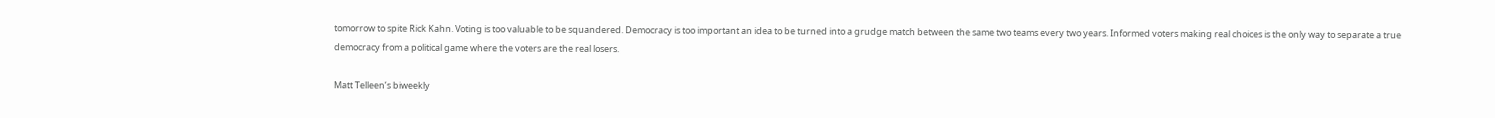tomorrow to spite Rick Kahn. Voting is too valuable to be squandered. Democracy is too important an idea to be turned into a grudge match between the same two teams every two years. Informed voters making real choices is the only way to separate a true democracy from a political game where the voters are the real losers.

Matt Telleen’s biweekly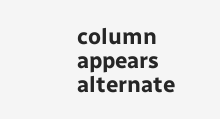column appears alternate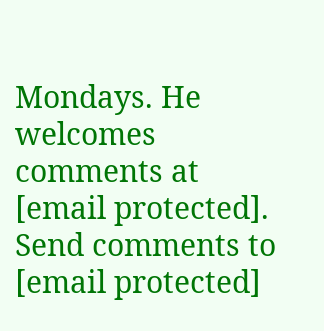Mondays. He welcomes comments at [email protected]. Send comments to [email protected]